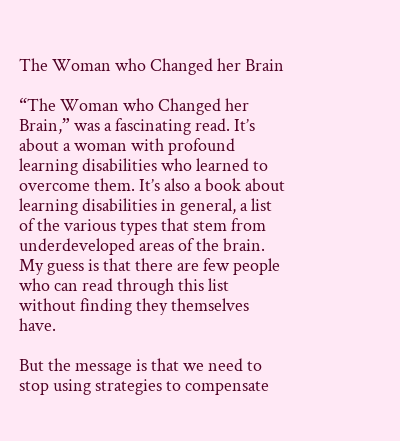The Woman who Changed her Brain

“The Woman who Changed her Brain,” was a fascinating read. It’s about a woman with profound learning disabilities who learned to overcome them. It’s also a book about learning disabilities in general, a list of the various types that stem from underdeveloped areas of the brain. My guess is that there are few people who can read through this list without finding they themselves have.

But the message is that we need to stop using strategies to compensate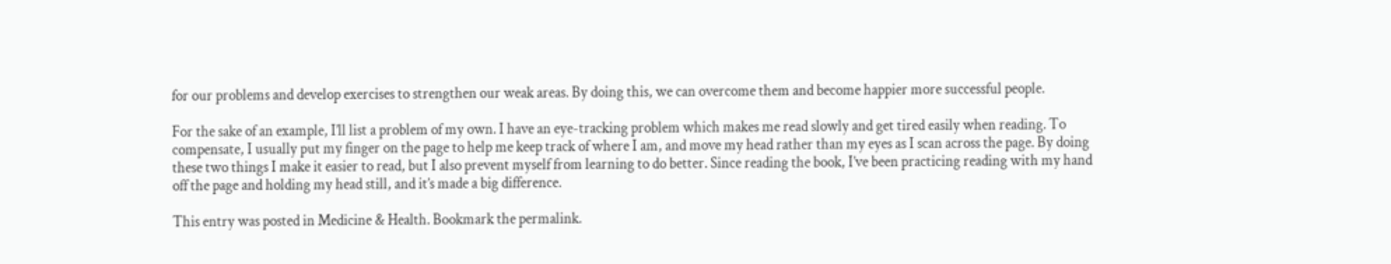for our problems and develop exercises to strengthen our weak areas. By doing this, we can overcome them and become happier more successful people.

For the sake of an example, I’ll list a problem of my own. I have an eye-tracking problem which makes me read slowly and get tired easily when reading. To compensate, I usually put my finger on the page to help me keep track of where I am, and move my head rather than my eyes as I scan across the page. By doing these two things I make it easier to read, but I also prevent myself from learning to do better. Since reading the book, I’ve been practicing reading with my hand off the page and holding my head still, and it’s made a big difference.

This entry was posted in Medicine & Health. Bookmark the permalink.